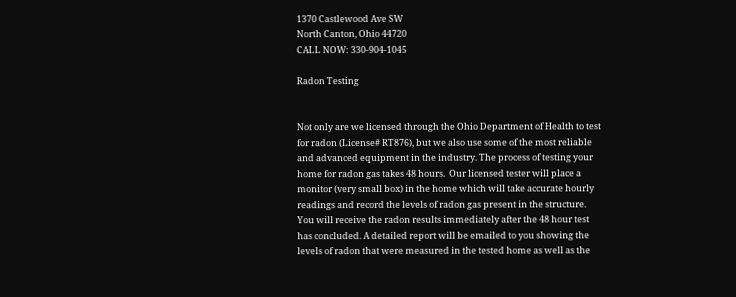1370 Castlewood Ave SW
North Canton, Ohio 44720
CALL NOW: 330-904-1045

Radon Testing


Not only are we licensed through the Ohio Department of Health to test for radon (License# RT876), but we also use some of the most reliable and advanced equipment in the industry. The process of testing your home for radon gas takes 48 hours.  Our licensed tester will place a monitor (very small box) in the home which will take accurate hourly readings and record the levels of radon gas present in the structure. You will receive the radon results immediately after the 48 hour test has concluded. A detailed report will be emailed to you showing the levels of radon that were measured in the tested home as well as the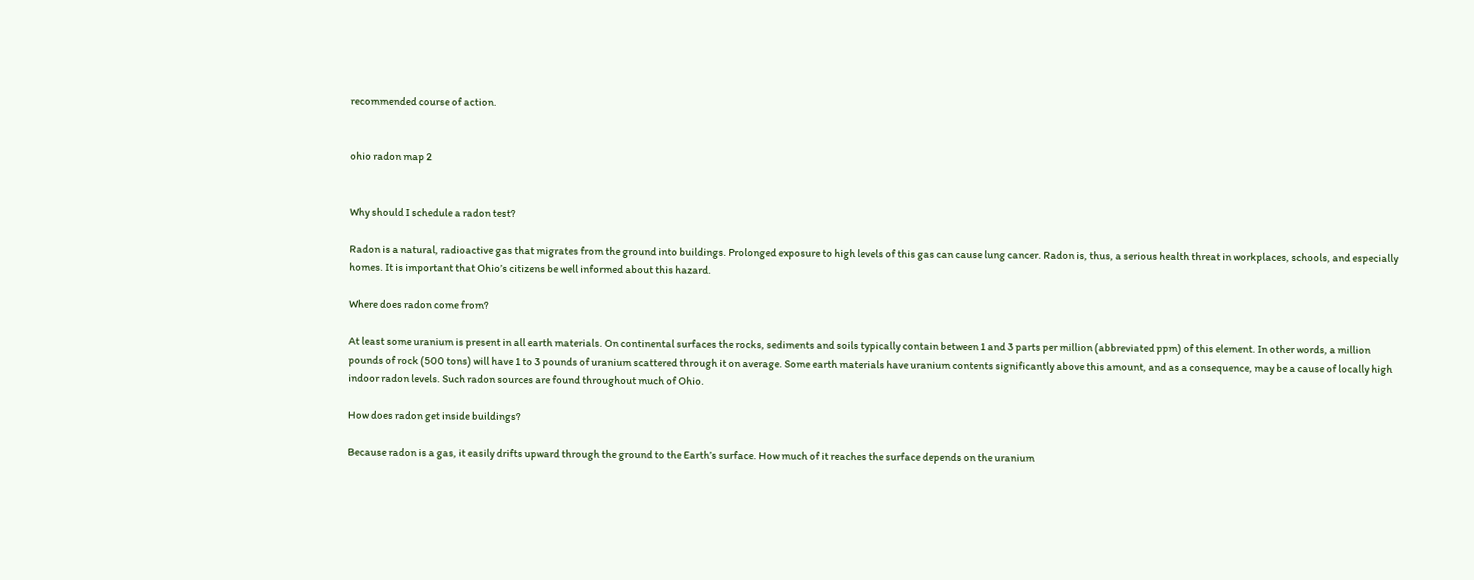recommended course of action.


ohio radon map 2


Why should I schedule a radon test?

Radon is a natural, radioactive gas that migrates from the ground into buildings. Prolonged exposure to high levels of this gas can cause lung cancer. Radon is, thus, a serious health threat in workplaces, schools, and especially homes. It is important that Ohio’s citizens be well informed about this hazard.

Where does radon come from?

At least some uranium is present in all earth materials. On continental surfaces the rocks, sediments and soils typically contain between 1 and 3 parts per million (abbreviated ppm) of this element. In other words, a million pounds of rock (500 tons) will have 1 to 3 pounds of uranium scattered through it on average. Some earth materials have uranium contents significantly above this amount, and as a consequence, may be a cause of locally high indoor radon levels. Such radon sources are found throughout much of Ohio.

How does radon get inside buildings?

Because radon is a gas, it easily drifts upward through the ground to the Earth’s surface. How much of it reaches the surface depends on the uranium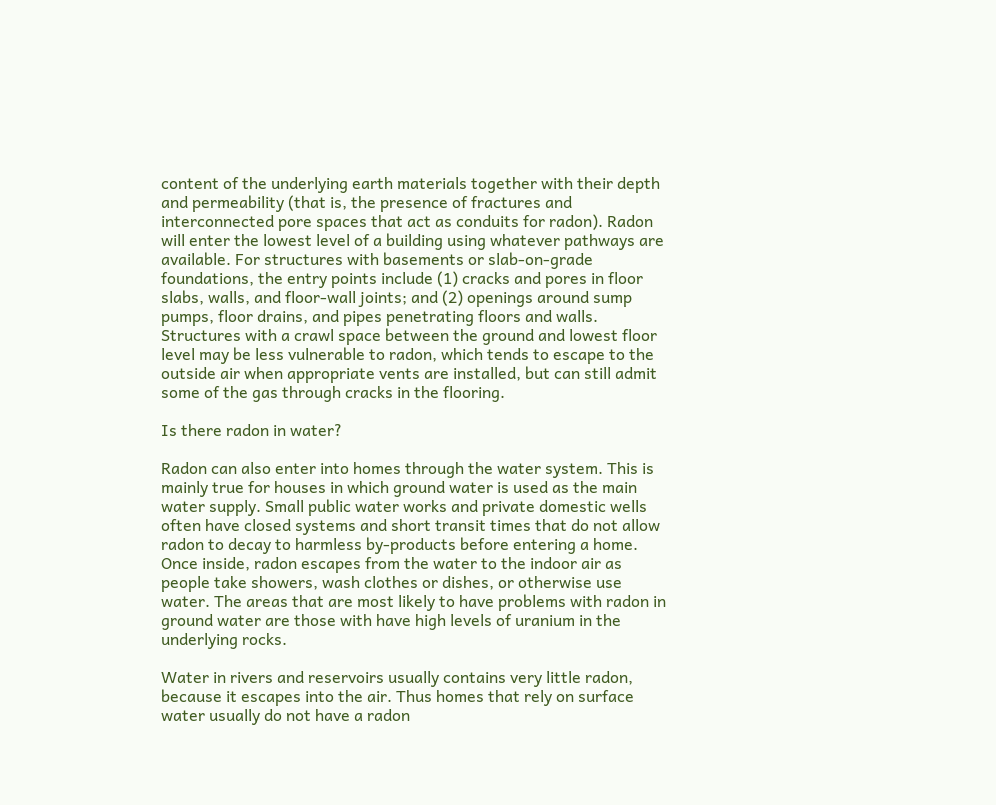content of the underlying earth materials together with their depth and permeability (that is, the presence of fractures and interconnected pore spaces that act as conduits for radon). Radon will enter the lowest level of a building using whatever pathways are available. For structures with basements or slab-on-grade foundations, the entry points include (1) cracks and pores in floor slabs, walls, and floor-wall joints; and (2) openings around sump pumps, floor drains, and pipes penetrating floors and walls. Structures with a crawl space between the ground and lowest floor level may be less vulnerable to radon, which tends to escape to the outside air when appropriate vents are installed, but can still admit some of the gas through cracks in the flooring.

Is there radon in water?

Radon can also enter into homes through the water system. This is mainly true for houses in which ground water is used as the main water supply. Small public water works and private domestic wells often have closed systems and short transit times that do not allow radon to decay to harmless by-products before entering a home. Once inside, radon escapes from the water to the indoor air as people take showers, wash clothes or dishes, or otherwise use water. The areas that are most likely to have problems with radon in ground water are those with have high levels of uranium in the underlying rocks.

Water in rivers and reservoirs usually contains very little radon, because it escapes into the air. Thus homes that rely on surface water usually do not have a radon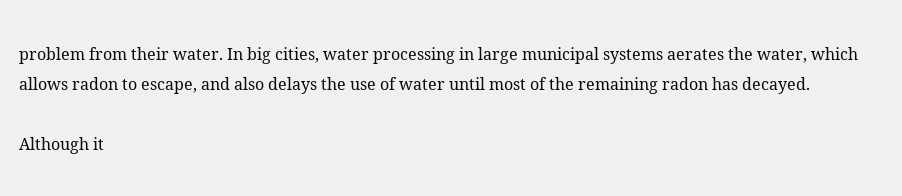problem from their water. In big cities, water processing in large municipal systems aerates the water, which allows radon to escape, and also delays the use of water until most of the remaining radon has decayed.

Although it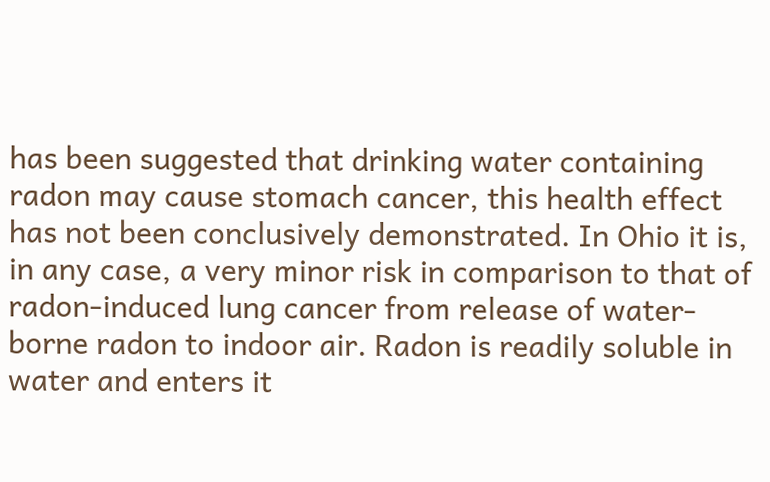has been suggested that drinking water containing radon may cause stomach cancer, this health effect has not been conclusively demonstrated. In Ohio it is, in any case, a very minor risk in comparison to that of radon-induced lung cancer from release of water-borne radon to indoor air. Radon is readily soluble in water and enters it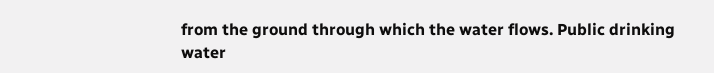from the ground through which the water flows. Public drinking water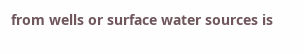from wells or surface water sources is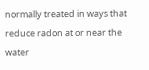normally treated in ways that reduce radon at or near the water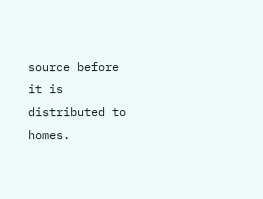source before it is distributed to homes.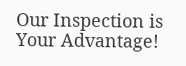Our Inspection is Your Advantage!